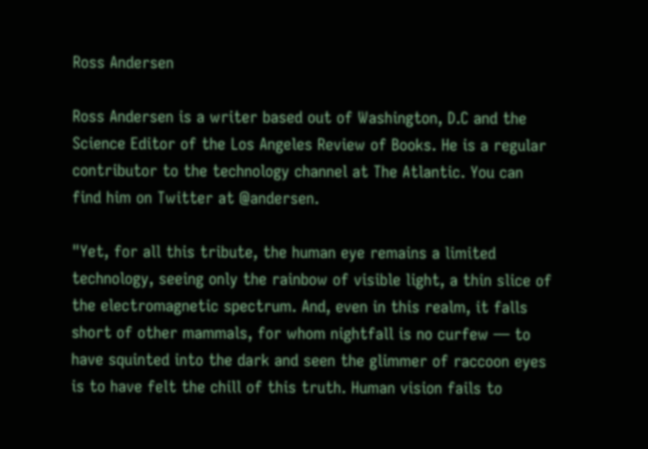Ross Andersen

Ross Andersen is a writer based out of Washington, D.C and the Science Editor of the Los Angeles Review of Books. He is a regular contributor to the technology channel at The Atlantic. You can find him on Twitter at @andersen.

"Yet, for all this tribute, the human eye remains a limited technology, seeing only the rainbow of visible light, a thin slice of the electromagnetic spectrum. And, even in this realm, it falls short of other mammals, for whom nightfall is no curfew — to have squinted into the dark and seen the glimmer of raccoon eyes is to have felt the chill of this truth. Human vision fails to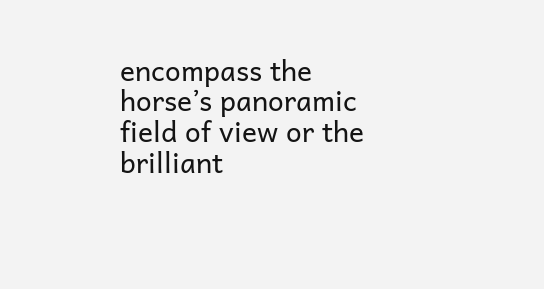encompass the horse’s panoramic field of view or the brilliant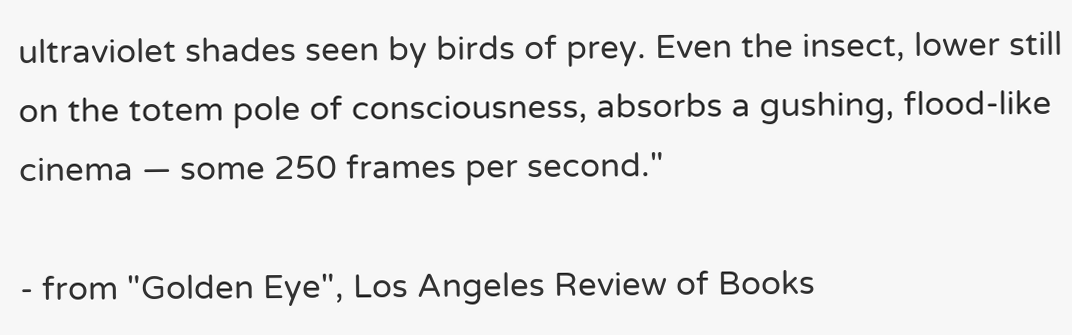ultraviolet shades seen by birds of prey. Even the insect, lower still on the totem pole of consciousness, absorbs a gushing, flood-like cinema — some 250 frames per second."

- from "Golden Eye", Los Angeles Review of Books